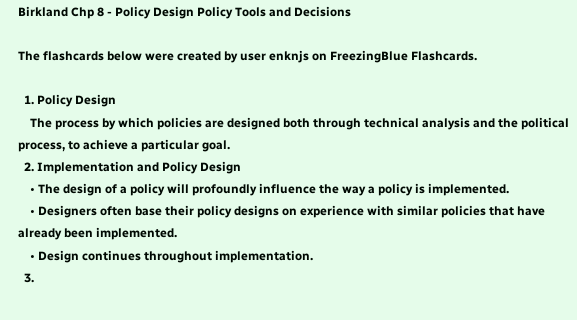Birkland Chp 8 - Policy Design Policy Tools and Decisions

The flashcards below were created by user enknjs on FreezingBlue Flashcards.

  1. Policy Design
    The process by which policies are designed both through technical analysis and the political process, to achieve a particular goal.
  2. Implementation and Policy Design
    • The design of a policy will profoundly influence the way a policy is implemented.
    • Designers often base their policy designs on experience with similar policies that have already been implemented.
    • Design continues throughout implementation.
  3.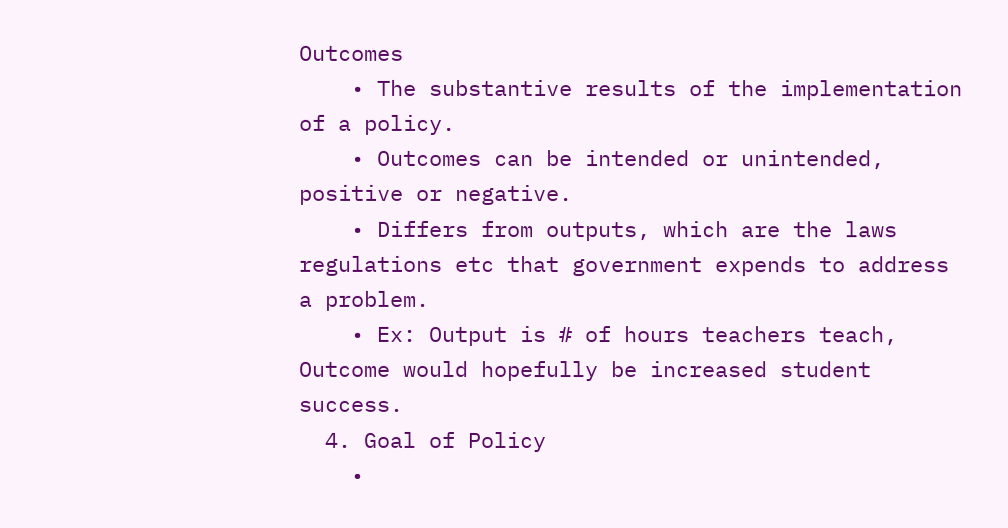Outcomes
    • The substantive results of the implementation of a policy.
    • Outcomes can be intended or unintended, positive or negative.
    • Differs from outputs, which are the laws regulations etc that government expends to address a problem.
    • Ex: Output is # of hours teachers teach, Outcome would hopefully be increased student success.
  4. Goal of Policy
    •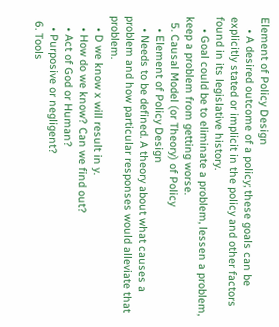Element of Policy Design
    • A desired outcome of a policy; these goals can be explicitly stated or implicit in the policy and other factors found in its legislative history.
    • Goal could be to eliminate a problem, lessen a problem, keep a problem from getting worse.
  5. Causal Model (or Theory) of Policy
    • Element of Policy Design
    • Needs to be defined. A theory about what causes a problem and how particular responses would alleviate that problem.
    • D we know x will result in y.
    • How do we know? Can we find out?
    • Act of God or Human?
    • Purposive or negligent?
  6. Tools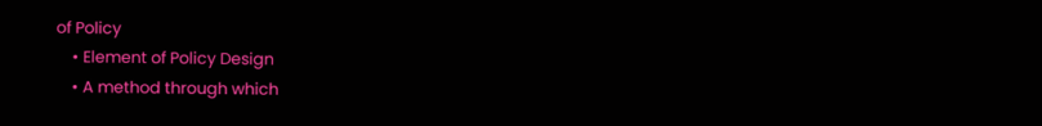of Policy
    • Element of Policy Design
    • A method through which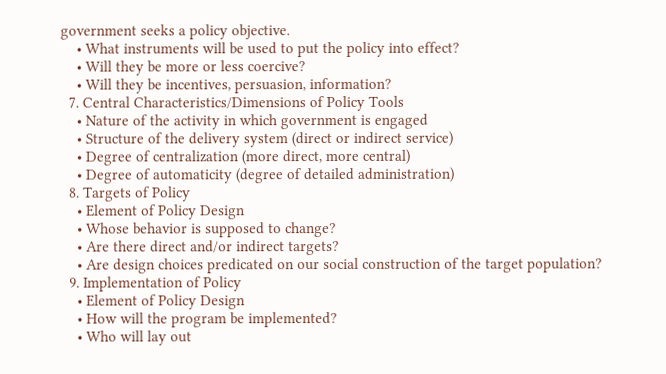government seeks a policy objective.
    • What instruments will be used to put the policy into effect?
    • Will they be more or less coercive?
    • Will they be incentives, persuasion, information?
  7. Central Characteristics/Dimensions of Policy Tools
    • Nature of the activity in which government is engaged
    • Structure of the delivery system (direct or indirect service)
    • Degree of centralization (more direct, more central)
    • Degree of automaticity (degree of detailed administration)
  8. Targets of Policy
    • Element of Policy Design
    • Whose behavior is supposed to change?
    • Are there direct and/or indirect targets?
    • Are design choices predicated on our social construction of the target population?
  9. Implementation of Policy
    • Element of Policy Design
    • How will the program be implemented?
    • Who will lay out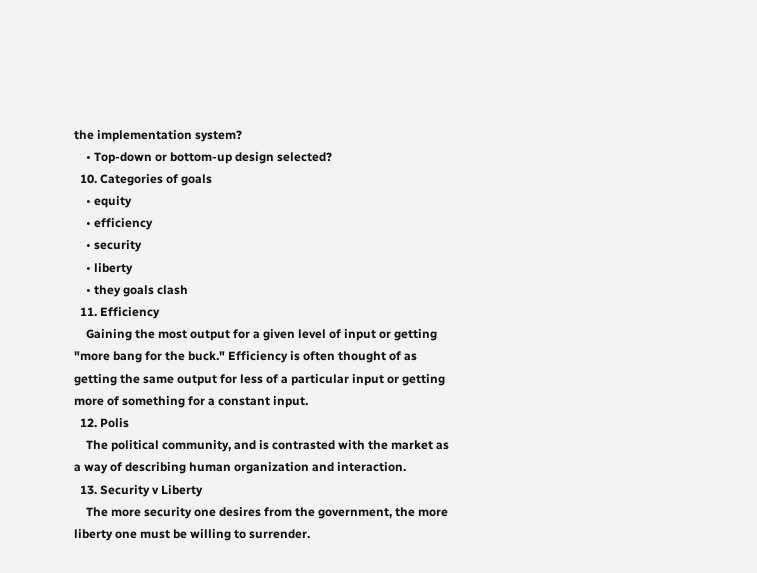the implementation system?
    • Top-down or bottom-up design selected?
  10. Categories of goals
    • equity
    • efficiency
    • security
    • liberty
    • they goals clash
  11. Efficiency
    Gaining the most output for a given level of input or getting "more bang for the buck." Efficiency is often thought of as getting the same output for less of a particular input or getting more of something for a constant input.
  12. Polis
    The political community, and is contrasted with the market as a way of describing human organization and interaction.
  13. Security v Liberty
    The more security one desires from the government, the more liberty one must be willing to surrender.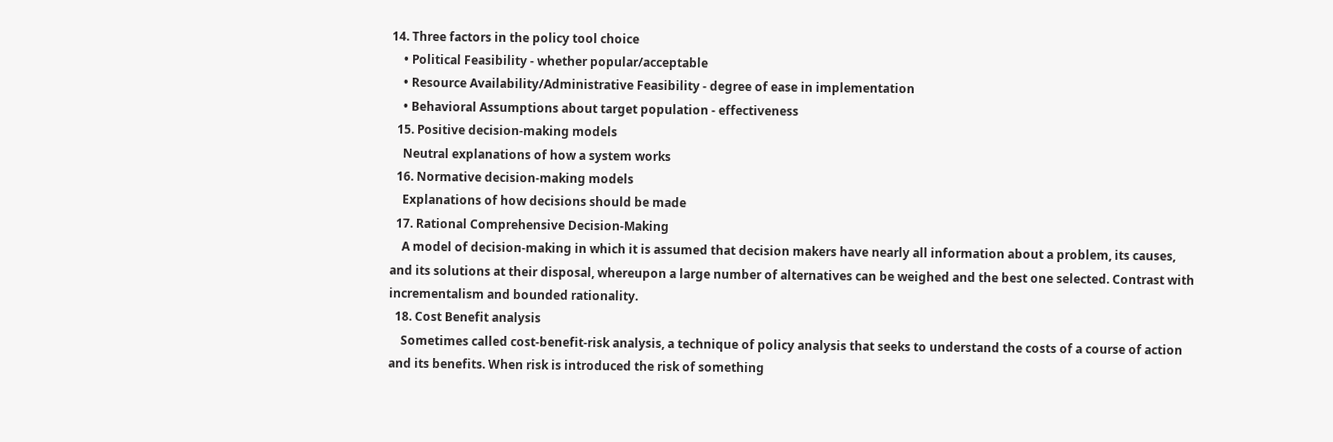14. Three factors in the policy tool choice
    • Political Feasibility - whether popular/acceptable
    • Resource Availability/Administrative Feasibility - degree of ease in implementation
    • Behavioral Assumptions about target population - effectiveness
  15. Positive decision-making models
    Neutral explanations of how a system works
  16. Normative decision-making models
    Explanations of how decisions should be made
  17. Rational Comprehensive Decision-Making
    A model of decision-making in which it is assumed that decision makers have nearly all information about a problem, its causes, and its solutions at their disposal, whereupon a large number of alternatives can be weighed and the best one selected. Contrast with incrementalism and bounded rationality.
  18. Cost Benefit analysis
    Sometimes called cost-benefit-risk analysis, a technique of policy analysis that seeks to understand the costs of a course of action and its benefits. When risk is introduced the risk of something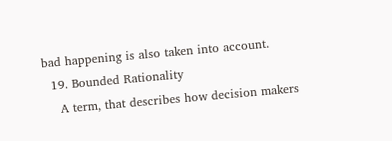bad happening is also taken into account.
  19. Bounded Rationality
    A term, that describes how decision makers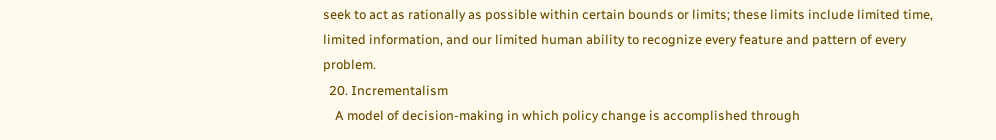seek to act as rationally as possible within certain bounds or limits; these limits include limited time, limited information, and our limited human ability to recognize every feature and pattern of every problem.
  20. Incrementalism
    A model of decision-making in which policy change is accomplished through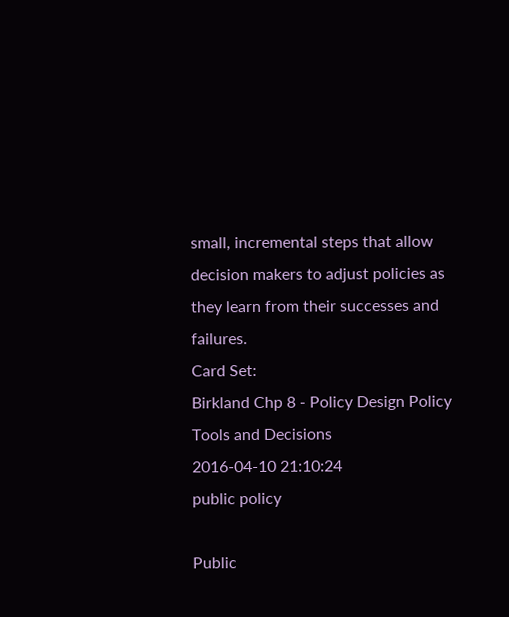small, incremental steps that allow decision makers to adjust policies as they learn from their successes and failures.
Card Set:
Birkland Chp 8 - Policy Design Policy Tools and Decisions
2016-04-10 21:10:24
public policy

Public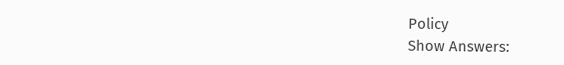Policy
Show Answers: